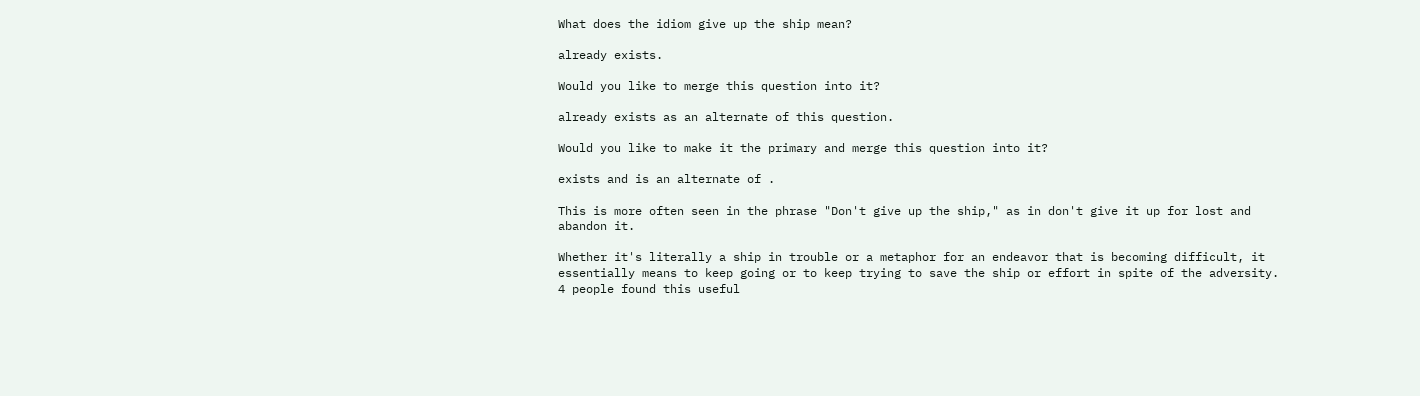What does the idiom give up the ship mean?

already exists.

Would you like to merge this question into it?

already exists as an alternate of this question.

Would you like to make it the primary and merge this question into it?

exists and is an alternate of .

This is more often seen in the phrase "Don't give up the ship," as in don't give it up for lost and abandon it.

Whether it's literally a ship in trouble or a metaphor for an endeavor that is becoming difficult, it essentially means to keep going or to keep trying to save the ship or effort in spite of the adversity.
4 people found this useful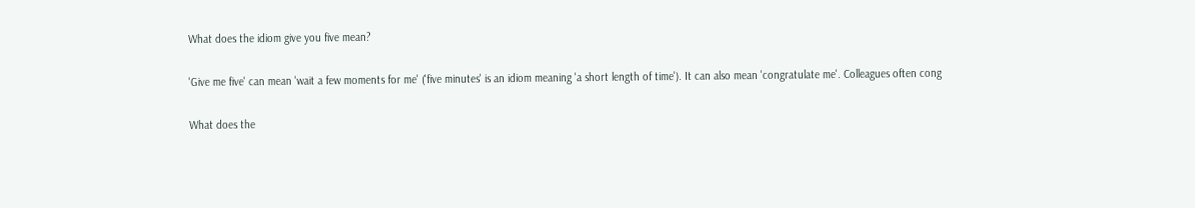What does the idiom give you five mean?

'Give me five' can mean 'wait a few moments for me' ('five minutes' is an idiom meaning 'a short length of time'). It can also mean 'congratulate me'. Colleagues often cong

What does the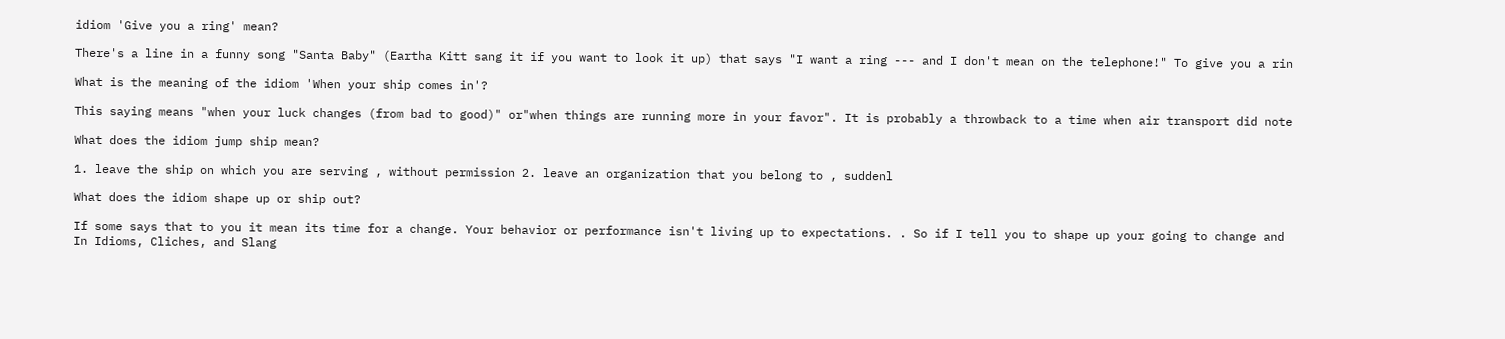idiom 'Give you a ring' mean?

There's a line in a funny song "Santa Baby" (Eartha Kitt sang it if you want to look it up) that says "I want a ring --- and I don't mean on the telephone!" To give you a rin

What is the meaning of the idiom 'When your ship comes in'?

This saying means "when your luck changes (from bad to good)" or"when things are running more in your favor". It is probably a throwback to a time when air transport did note

What does the idiom jump ship mean?

1. leave the ship on which you are serving , without permission 2. leave an organization that you belong to , suddenl

What does the idiom shape up or ship out?

If some says that to you it mean its time for a change. Your behavior or performance isn't living up to expectations. . So if I tell you to shape up your going to change and
In Idioms, Cliches, and Slang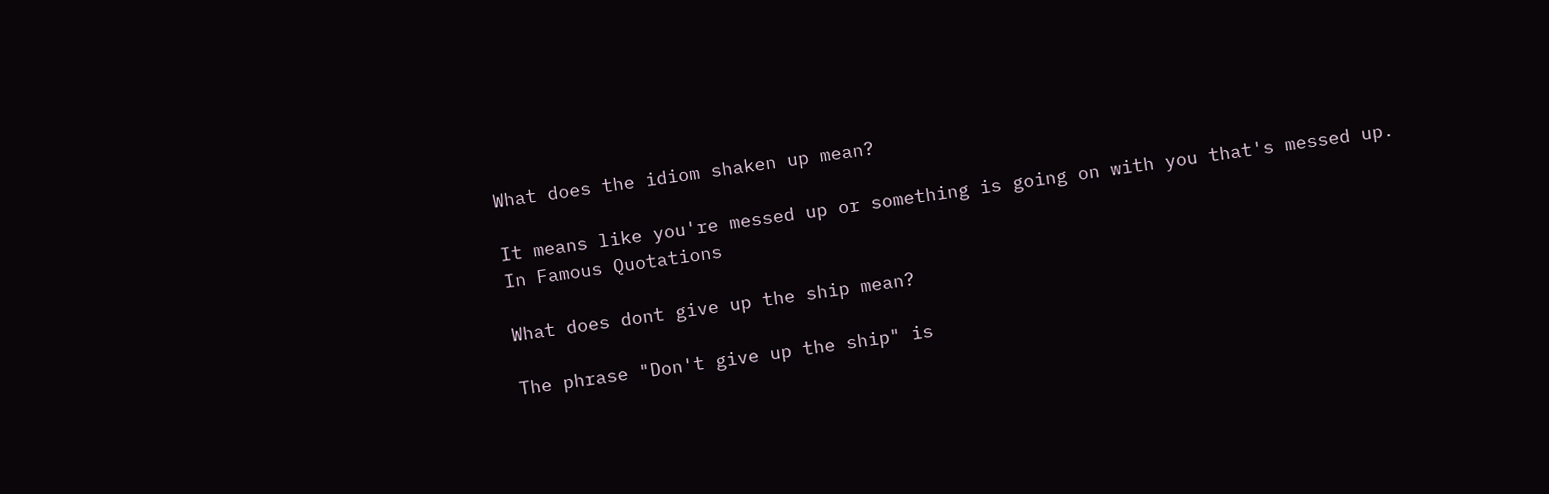What does the idiom shaken up mean?

It means like you're messed up or something is going on with you that's messed up.
In Famous Quotations

What does dont give up the ship mean?

The phrase "Don't give up the ship" is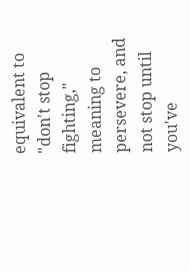equivalent to "don't stop fighting," meaning to persevere, and not stop until you've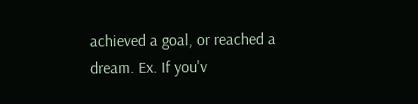achieved a goal, or reached a dream. Ex. If you'v